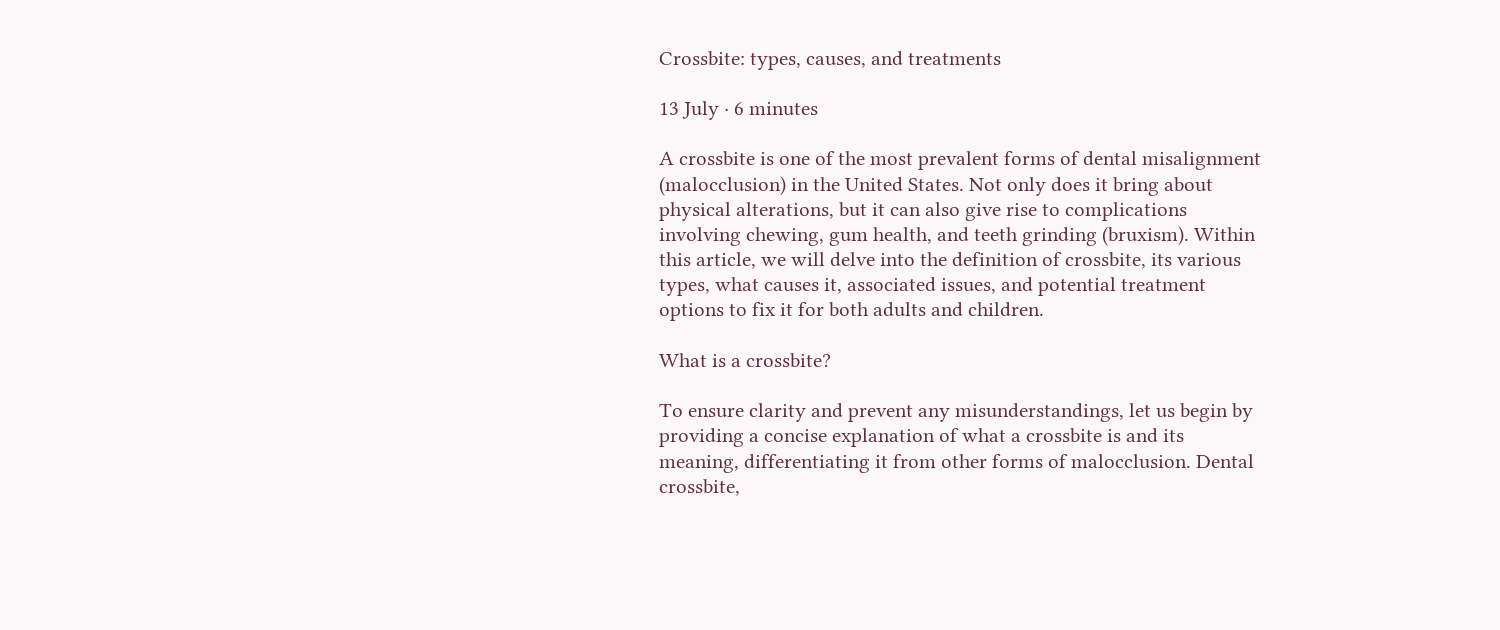Crossbite: types, causes, and treatments

13 July · 6 minutes

A crossbite is one of the most prevalent forms of dental misalignment (malocclusion) in the United States. Not only does it bring about physical alterations, but it can also give rise to complications involving chewing, gum health, and teeth grinding (bruxism). Within this article, we will delve into the definition of crossbite, its various types, what causes it, associated issues, and potential treatment options to fix it for both adults and children.

What is a crossbite?

To ensure clarity and prevent any misunderstandings, let us begin by providing a concise explanation of what a crossbite is and its meaning, differentiating it from other forms of malocclusion. Dental crossbite,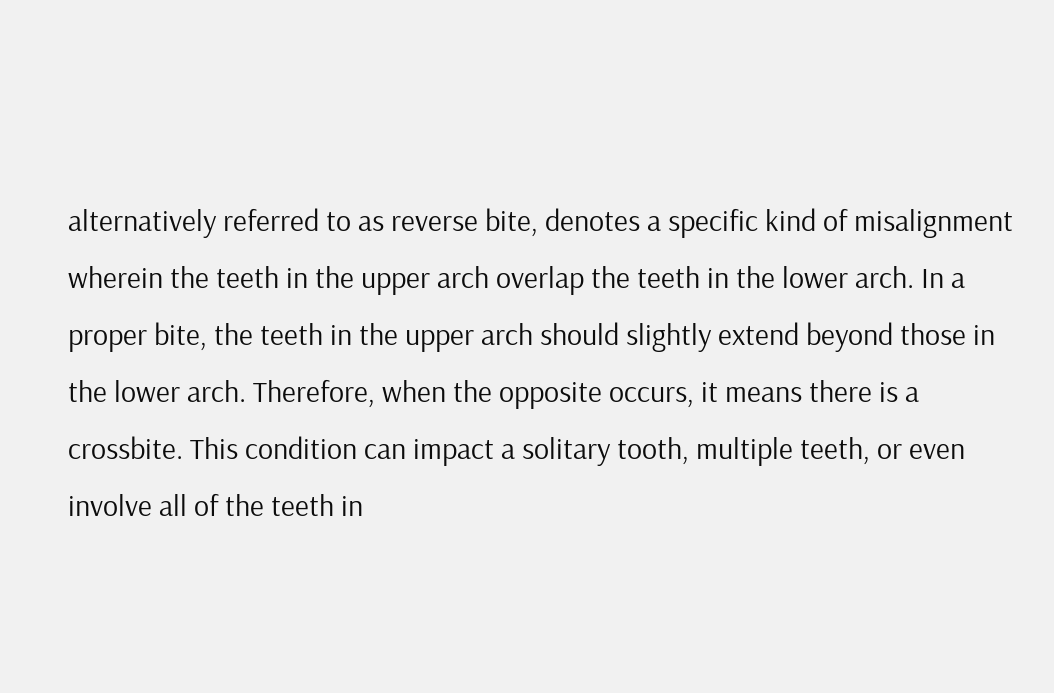alternatively referred to as reverse bite, denotes a specific kind of misalignment wherein the teeth in the upper arch overlap the teeth in the lower arch. In a proper bite, the teeth in the upper arch should slightly extend beyond those in the lower arch. Therefore, when the opposite occurs, it means there is a crossbite. This condition can impact a solitary tooth, multiple teeth, or even involve all of the teeth in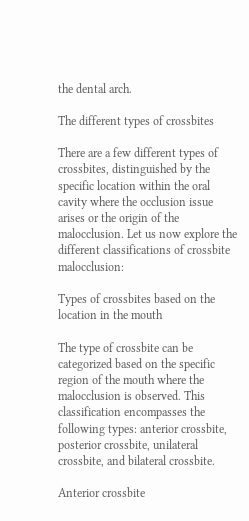the dental arch.

The different types of crossbites

There are a few different types of crossbites, distinguished by the specific location within the oral cavity where the occlusion issue arises or the origin of the malocclusion. Let us now explore the different classifications of crossbite malocclusion:

Types of crossbites based on the location in the mouth

The type of crossbite can be categorized based on the specific region of the mouth where the malocclusion is observed. This classification encompasses the following types: anterior crossbite, posterior crossbite, unilateral crossbite, and bilateral crossbite.

Anterior crossbite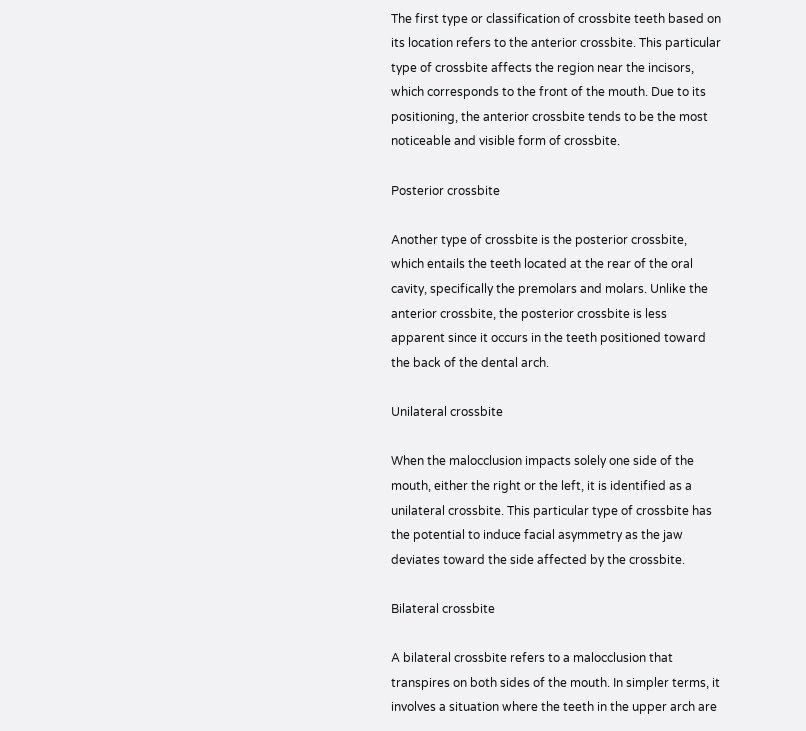The first type or classification of crossbite teeth based on its location refers to the anterior crossbite. This particular type of crossbite affects the region near the incisors, which corresponds to the front of the mouth. Due to its positioning, the anterior crossbite tends to be the most noticeable and visible form of crossbite.

Posterior crossbite

Another type of crossbite is the posterior crossbite, which entails the teeth located at the rear of the oral cavity, specifically the premolars and molars. Unlike the anterior crossbite, the posterior crossbite is less apparent since it occurs in the teeth positioned toward the back of the dental arch.

Unilateral crossbite

When the malocclusion impacts solely one side of the mouth, either the right or the left, it is identified as a unilateral crossbite. This particular type of crossbite has the potential to induce facial asymmetry as the jaw deviates toward the side affected by the crossbite.

Bilateral crossbite

A bilateral crossbite refers to a malocclusion that transpires on both sides of the mouth. In simpler terms, it involves a situation where the teeth in the upper arch are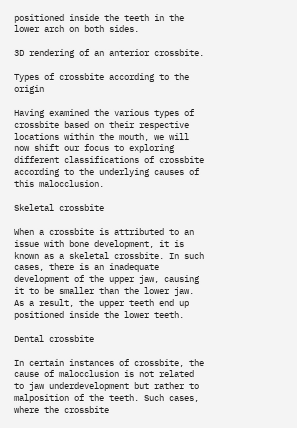positioned inside the teeth in the lower arch on both sides.

3D rendering of an anterior crossbite.

Types of crossbite according to the origin

Having examined the various types of crossbite based on their respective locations within the mouth, we will now shift our focus to exploring different classifications of crossbite according to the underlying causes of this malocclusion.

Skeletal crossbite

When a crossbite is attributed to an issue with bone development, it is known as a skeletal crossbite. In such cases, there is an inadequate development of the upper jaw, causing it to be smaller than the lower jaw. As a result, the upper teeth end up positioned inside the lower teeth.

Dental crossbite

In certain instances of crossbite, the cause of malocclusion is not related to jaw underdevelopment but rather to malposition of the teeth. Such cases, where the crossbite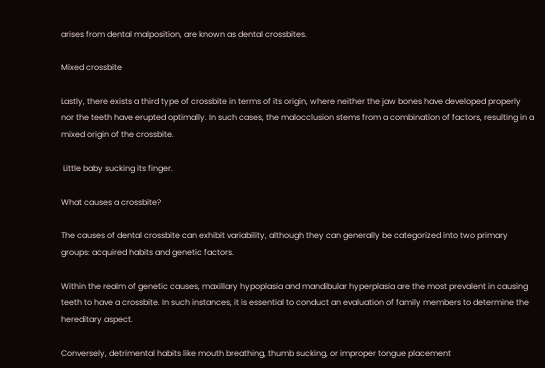arises from dental malposition, are known as dental crossbites.

Mixed crossbite

Lastly, there exists a third type of crossbite in terms of its origin, where neither the jaw bones have developed properly nor the teeth have erupted optimally. In such cases, the malocclusion stems from a combination of factors, resulting in a mixed origin of the crossbite.

 Little baby sucking its finger.

What causes a crossbite?

The causes of dental crossbite can exhibit variability, although they can generally be categorized into two primary groups: acquired habits and genetic factors.

Within the realm of genetic causes, maxillary hypoplasia and mandibular hyperplasia are the most prevalent in causing teeth to have a crossbite. In such instances, it is essential to conduct an evaluation of family members to determine the hereditary aspect.

Conversely, detrimental habits like mouth breathing, thumb sucking, or improper tongue placement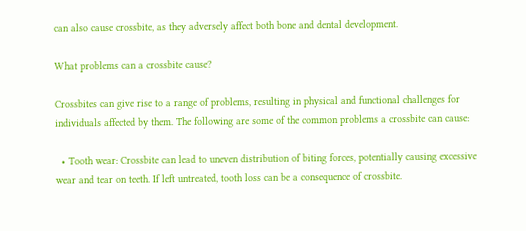can also cause crossbite, as they adversely affect both bone and dental development.

What problems can a crossbite cause?

Crossbites can give rise to a range of problems, resulting in physical and functional challenges for individuals affected by them. The following are some of the common problems a crossbite can cause:

  • Tooth wear: Crossbite can lead to uneven distribution of biting forces, potentially causing excessive wear and tear on teeth. If left untreated, tooth loss can be a consequence of crossbite.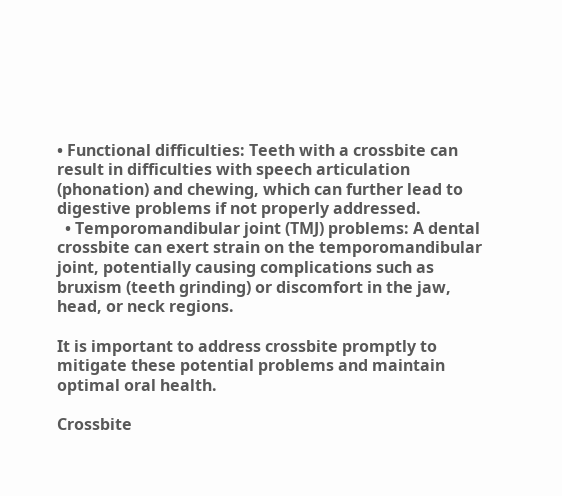• Functional difficulties: Teeth with a crossbite can result in difficulties with speech articulation (phonation) and chewing, which can further lead to digestive problems if not properly addressed.
  • Temporomandibular joint (TMJ) problems: A dental crossbite can exert strain on the temporomandibular joint, potentially causing complications such as bruxism (teeth grinding) or discomfort in the jaw, head, or neck regions.

It is important to address crossbite promptly to mitigate these potential problems and maintain optimal oral health.

Crossbite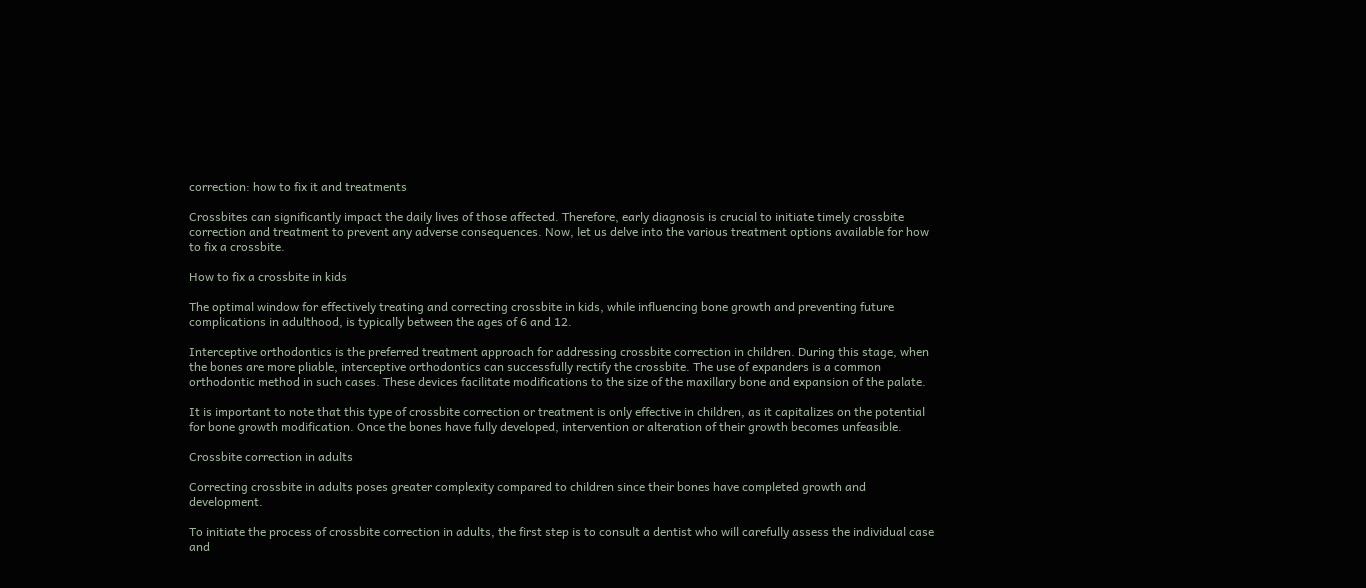correction: how to fix it and treatments

Crossbites can significantly impact the daily lives of those affected. Therefore, early diagnosis is crucial to initiate timely crossbite correction and treatment to prevent any adverse consequences. Now, let us delve into the various treatment options available for how to fix a crossbite.

How to fix a crossbite in kids

The optimal window for effectively treating and correcting crossbite in kids, while influencing bone growth and preventing future complications in adulthood, is typically between the ages of 6 and 12.

Interceptive orthodontics is the preferred treatment approach for addressing crossbite correction in children. During this stage, when the bones are more pliable, interceptive orthodontics can successfully rectify the crossbite. The use of expanders is a common orthodontic method in such cases. These devices facilitate modifications to the size of the maxillary bone and expansion of the palate.

It is important to note that this type of crossbite correction or treatment is only effective in children, as it capitalizes on the potential for bone growth modification. Once the bones have fully developed, intervention or alteration of their growth becomes unfeasible.

Crossbite correction in adults

Correcting crossbite in adults poses greater complexity compared to children since their bones have completed growth and development.

To initiate the process of crossbite correction in adults, the first step is to consult a dentist who will carefully assess the individual case and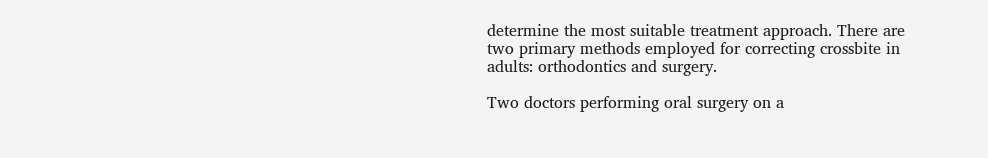determine the most suitable treatment approach. There are two primary methods employed for correcting crossbite in adults: orthodontics and surgery.

Two doctors performing oral surgery on a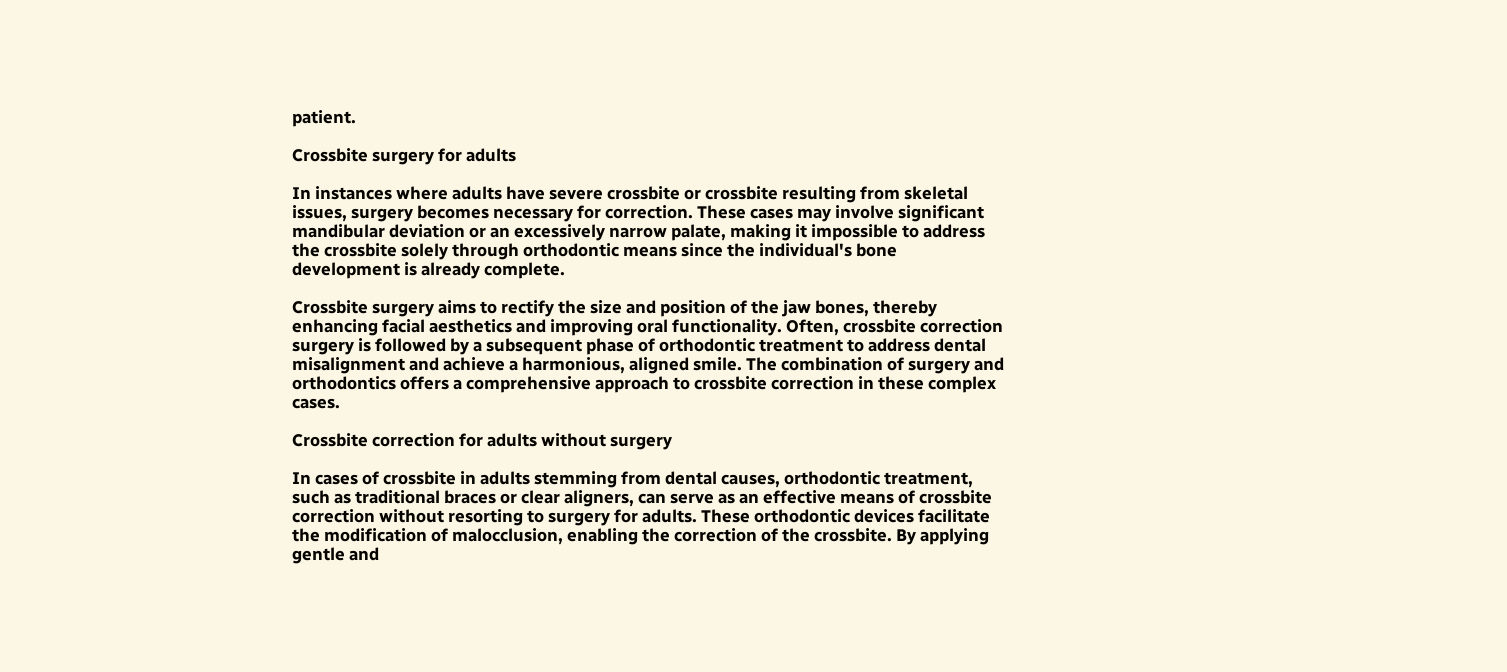patient.

Crossbite surgery for adults

In instances where adults have severe crossbite or crossbite resulting from skeletal issues, surgery becomes necessary for correction. These cases may involve significant mandibular deviation or an excessively narrow palate, making it impossible to address the crossbite solely through orthodontic means since the individual's bone development is already complete.

Crossbite surgery aims to rectify the size and position of the jaw bones, thereby enhancing facial aesthetics and improving oral functionality. Often, crossbite correction surgery is followed by a subsequent phase of orthodontic treatment to address dental misalignment and achieve a harmonious, aligned smile. The combination of surgery and orthodontics offers a comprehensive approach to crossbite correction in these complex cases.

Crossbite correction for adults without surgery

In cases of crossbite in adults stemming from dental causes, orthodontic treatment, such as traditional braces or clear aligners, can serve as an effective means of crossbite correction without resorting to surgery for adults. These orthodontic devices facilitate the modification of malocclusion, enabling the correction of the crossbite. By applying gentle and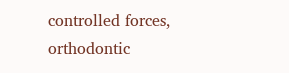controlled forces, orthodontic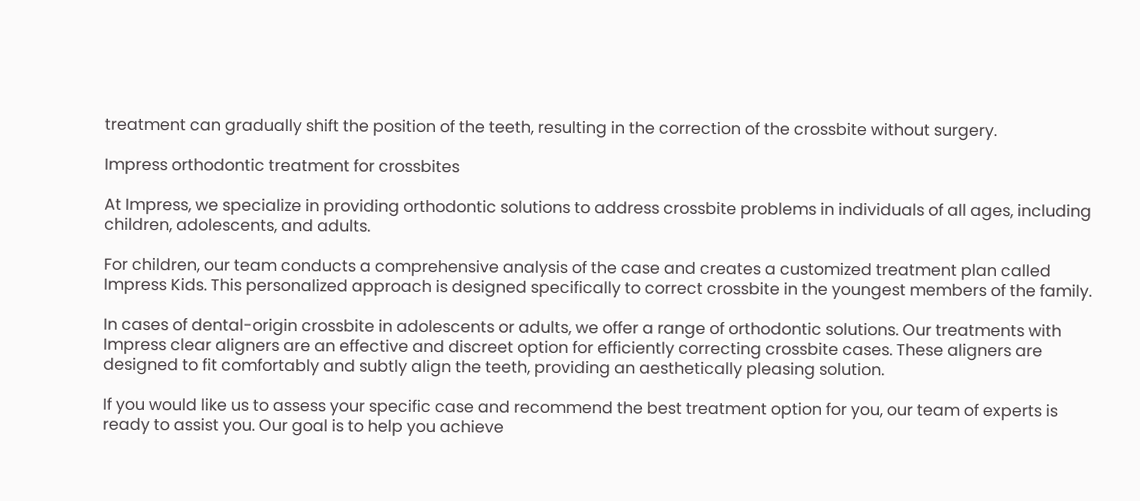treatment can gradually shift the position of the teeth, resulting in the correction of the crossbite without surgery.

Impress orthodontic treatment for crossbites

At Impress, we specialize in providing orthodontic solutions to address crossbite problems in individuals of all ages, including children, adolescents, and adults.

For children, our team conducts a comprehensive analysis of the case and creates a customized treatment plan called Impress Kids. This personalized approach is designed specifically to correct crossbite in the youngest members of the family.

In cases of dental-origin crossbite in adolescents or adults, we offer a range of orthodontic solutions. Our treatments with Impress clear aligners are an effective and discreet option for efficiently correcting crossbite cases. These aligners are designed to fit comfortably and subtly align the teeth, providing an aesthetically pleasing solution.

If you would like us to assess your specific case and recommend the best treatment option for you, our team of experts is ready to assist you. Our goal is to help you achieve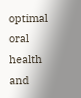optimal oral health and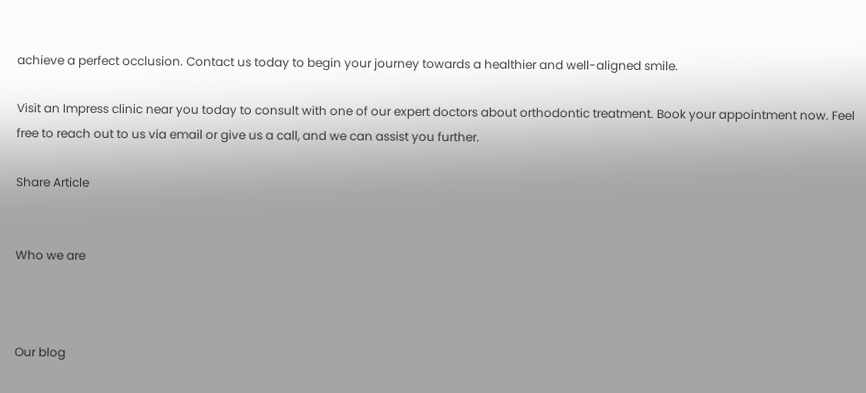achieve a perfect occlusion. Contact us today to begin your journey towards a healthier and well-aligned smile.

Visit an Impress clinic near you today to consult with one of our expert doctors about orthodontic treatment. Book your appointment now. Feel free to reach out to us via email or give us a call, and we can assist you further.

Share Article


Who we are



Our blog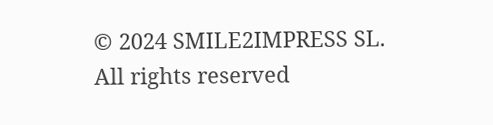© 2024 SMILE2IMPRESS SL. All rights reserved